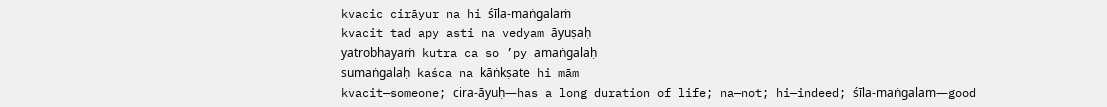kvacic cirāyur na hi śīla-maṅgalaṁ
kvacit tad apy asti na vedyam āyuṣaḥ
yatrobhayaṁ kutra ca so ’py amaṅgalaḥ
sumaṅgalaḥ kaśca na kāṅkṣate hi mām
kvacit—someone; cira-āyuḥ—has a long duration of life; na—not; hi—indeed; śīla-maṅgalam—good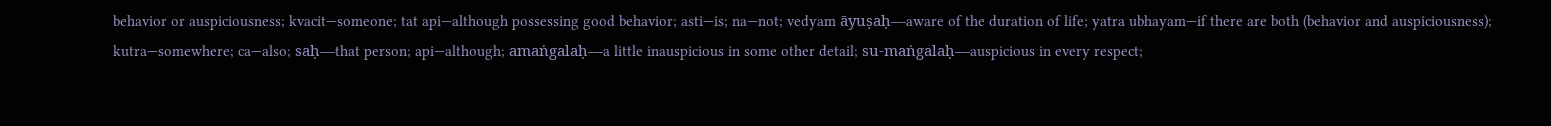behavior or auspiciousness; kvacit—someone; tat api—although possessing good behavior; asti—is; na—not; vedyam āyuṣaḥ—aware of the duration of life; yatra ubhayam—if there are both (behavior and auspiciousness); kutra—somewhere; ca—also; saḥ—that person; api—although; amaṅgalaḥ—a little inauspicious in some other detail; su-maṅgalaḥ—auspicious in every respect;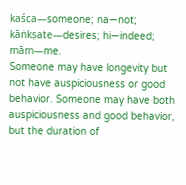kaśca—someone; na—not; kāṅkṣate—desires; hi—indeed; mām—me.
Someone may have longevity but not have auspiciousness or good behavior. Someone may have both auspiciousness and good behavior, but the duration of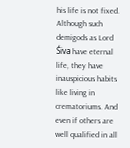his life is not fixed. Although such demigods as Lord Śiva have eternal life, they have inauspicious habits like living in crematoriums. And even if others are well qualified in all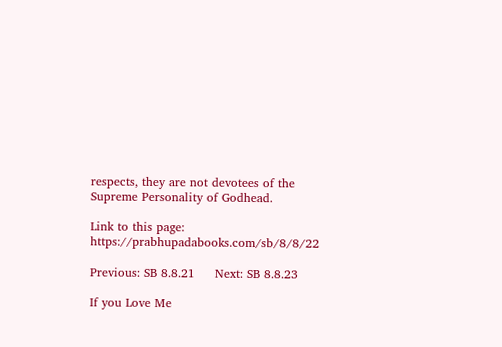respects, they are not devotees of the Supreme Personality of Godhead.

Link to this page: https://prabhupadabooks.com/sb/8/8/22

Previous: SB 8.8.21     Next: SB 8.8.23

If you Love Me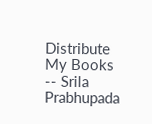Distribute My Books -- Srila Prabhupada